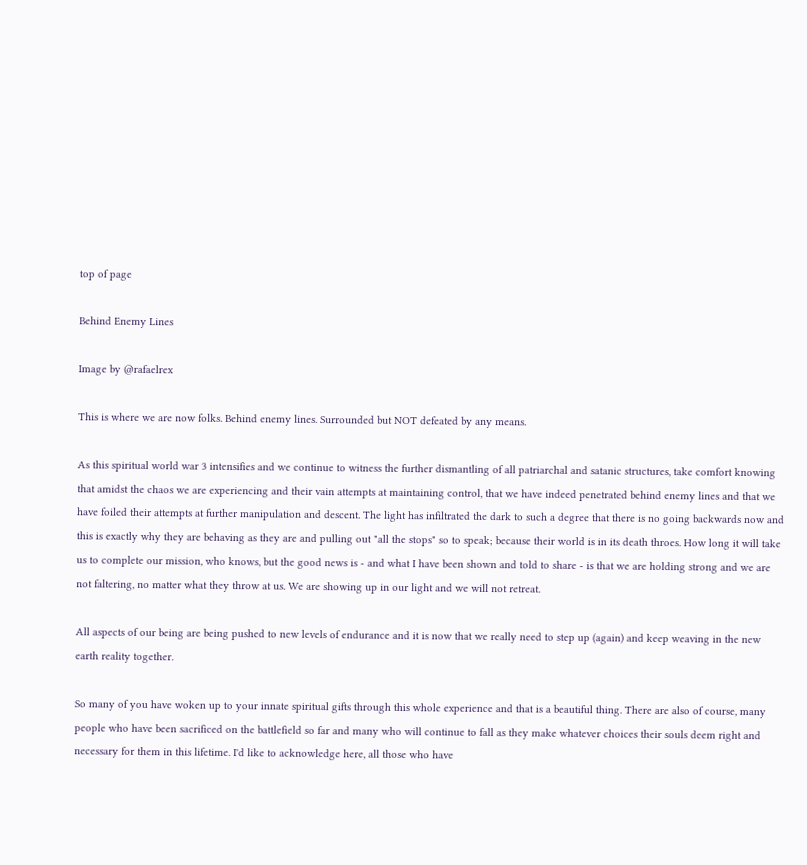top of page

Behind Enemy Lines

Image by @rafaelrex

This is where we are now folks. Behind enemy lines. Surrounded but NOT defeated by any means.

As this spiritual world war 3 intensifies and we continue to witness the further dismantling of all patriarchal and satanic structures, take comfort knowing that amidst the chaos we are experiencing and their vain attempts at maintaining control, that we have indeed penetrated behind enemy lines and that we have foiled their attempts at further manipulation and descent. The light has infiltrated the dark to such a degree that there is no going backwards now and this is exactly why they are behaving as they are and pulling out "all the stops" so to speak; because their world is in its death throes. How long it will take us to complete our mission, who knows, but the good news is - and what I have been shown and told to share - is that we are holding strong and we are not faltering, no matter what they throw at us. We are showing up in our light and we will not retreat.

All aspects of our being are being pushed to new levels of endurance and it is now that we really need to step up (again) and keep weaving in the new earth reality together.

So many of you have woken up to your innate spiritual gifts through this whole experience and that is a beautiful thing. There are also of course, many people who have been sacrificed on the battlefield so far and many who will continue to fall as they make whatever choices their souls deem right and necessary for them in this lifetime. I'd like to acknowledge here, all those who have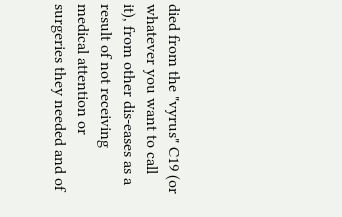died from the "vyrus" C19 (or whatever you want to call it), from other dis-eases as a result of not receiving medical attention or surgeries they needed and of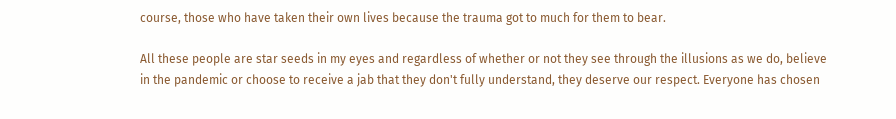course, those who have taken their own lives because the trauma got to much for them to bear.

All these people are star seeds in my eyes and regardless of whether or not they see through the illusions as we do, believe in the pandemic or choose to receive a jab that they don't fully understand, they deserve our respect. Everyone has chosen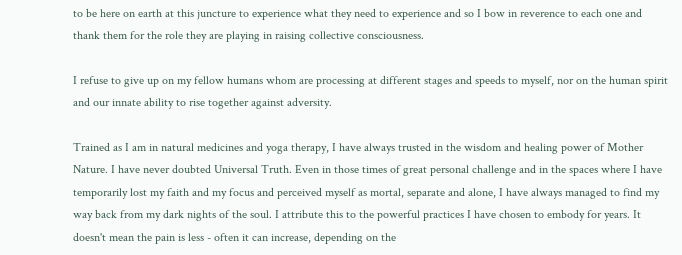to be here on earth at this juncture to experience what they need to experience and so I bow in reverence to each one and thank them for the role they are playing in raising collective consciousness.

I refuse to give up on my fellow humans whom are processing at different stages and speeds to myself, nor on the human spirit and our innate ability to rise together against adversity.

Trained as I am in natural medicines and yoga therapy, I have always trusted in the wisdom and healing power of Mother Nature. I have never doubted Universal Truth. Even in those times of great personal challenge and in the spaces where I have temporarily lost my faith and my focus and perceived myself as mortal, separate and alone, I have always managed to find my way back from my dark nights of the soul. I attribute this to the powerful practices I have chosen to embody for years. It doesn't mean the pain is less - often it can increase, depending on the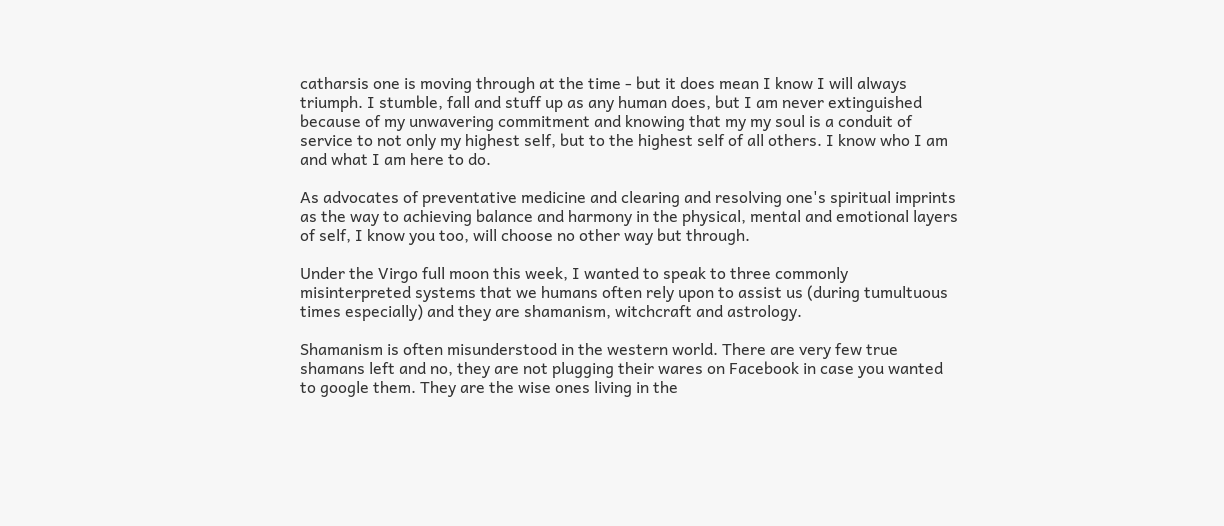catharsis one is moving through at the time - but it does mean I know I will always triumph. I stumble, fall and stuff up as any human does, but I am never extinguished because of my unwavering commitment and knowing that my my soul is a conduit of service to not only my highest self, but to the highest self of all others. I know who I am and what I am here to do.

As advocates of preventative medicine and clearing and resolving one's spiritual imprints as the way to achieving balance and harmony in the physical, mental and emotional layers of self, I know you too, will choose no other way but through.

Under the Virgo full moon this week, I wanted to speak to three commonly misinterpreted systems that we humans often rely upon to assist us (during tumultuous times especially) and they are shamanism, witchcraft and astrology.

Shamanism is often misunderstood in the western world. There are very few true shamans left and no, they are not plugging their wares on Facebook in case you wanted to google them. They are the wise ones living in the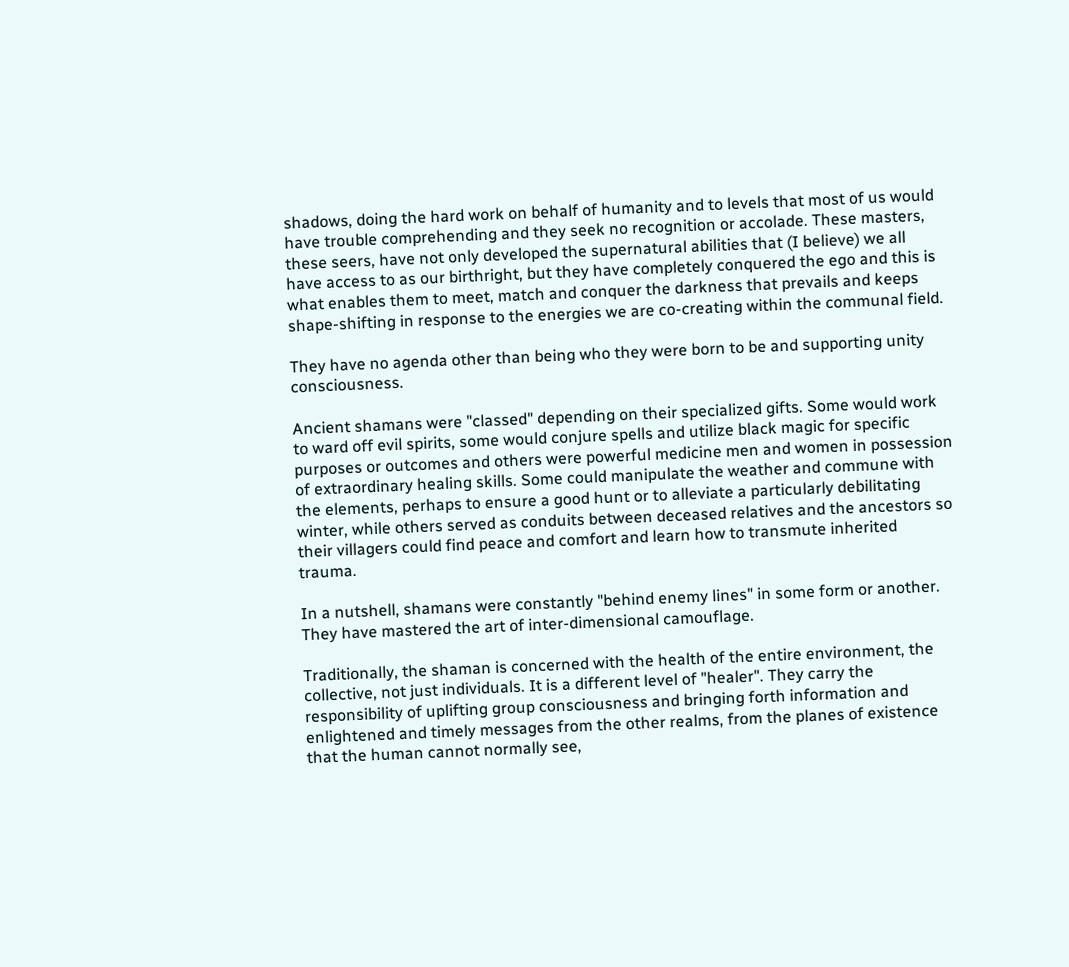shadows, doing the hard work on behalf of humanity and to levels that most of us would have trouble comprehending and they seek no recognition or accolade. These masters, these seers, have not only developed the supernatural abilities that (I believe) we all have access to as our birthright, but they have completely conquered the ego and this is what enables them to meet, match and conquer the darkness that prevails and keeps shape-shifting in response to the energies we are co-creating within the communal field.

They have no agenda other than being who they were born to be and supporting unity consciousness.

Ancient shamans were "classed" depending on their specialized gifts. Some would work to ward off evil spirits, some would conjure spells and utilize black magic for specific purposes or outcomes and others were powerful medicine men and women in possession of extraordinary healing skills. Some could manipulate the weather and commune with the elements, perhaps to ensure a good hunt or to alleviate a particularly debilitating winter, while others served as conduits between deceased relatives and the ancestors so their villagers could find peace and comfort and learn how to transmute inherited trauma.

In a nutshell, shamans were constantly "behind enemy lines" in some form or another. They have mastered the art of inter-dimensional camouflage.

Traditionally, the shaman is concerned with the health of the entire environment, the collective, not just individuals. It is a different level of "healer". They carry the responsibility of uplifting group consciousness and bringing forth information and enlightened and timely messages from the other realms, from the planes of existence that the human cannot normally see,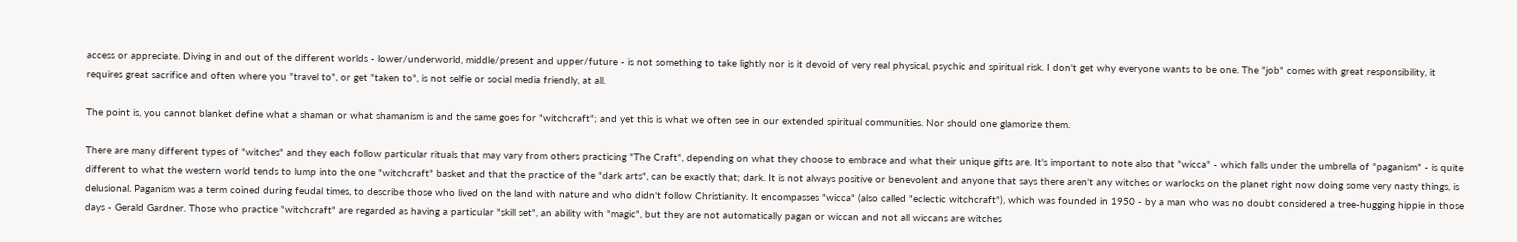access or appreciate. Diving in and out of the different worlds - lower/underworld, middle/present and upper/future - is not something to take lightly nor is it devoid of very real physical, psychic and spiritual risk. I don't get why everyone wants to be one. The "job" comes with great responsibility, it requires great sacrifice and often where you "travel to", or get "taken to", is not selfie or social media friendly, at all.

The point is, you cannot blanket define what a shaman or what shamanism is and the same goes for "witchcraft"; and yet this is what we often see in our extended spiritual communities. Nor should one glamorize them.

There are many different types of "witches" and they each follow particular rituals that may vary from others practicing "The Craft", depending on what they choose to embrace and what their unique gifts are. It's important to note also that "wicca" - which falls under the umbrella of "paganism" - is quite different to what the western world tends to lump into the one "witchcraft" basket and that the practice of the "dark arts", can be exactly that; dark. It is not always positive or benevolent and anyone that says there aren't any witches or warlocks on the planet right now doing some very nasty things, is delusional. Paganism was a term coined during feudal times, to describe those who lived on the land with nature and who didn't follow Christianity. It encompasses "wicca" (also called "eclectic witchcraft"), which was founded in 1950 - by a man who was no doubt considered a tree-hugging hippie in those days - Gerald Gardner. Those who practice "witchcraft" are regarded as having a particular "skill set", an ability with "magic", but they are not automatically pagan or wiccan and not all wiccans are witches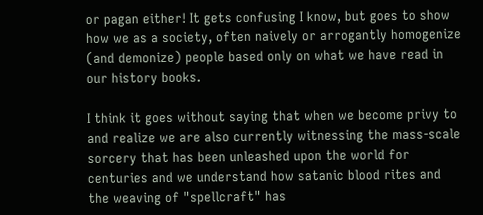or pagan either! It gets confusing I know, but goes to show how we as a society, often naively or arrogantly homogenize (and demonize) people based only on what we have read in our history books.

I think it goes without saying that when we become privy to and realize we are also currently witnessing the mass-scale sorcery that has been unleashed upon the world for centuries and we understand how satanic blood rites and the weaving of "spellcraft" has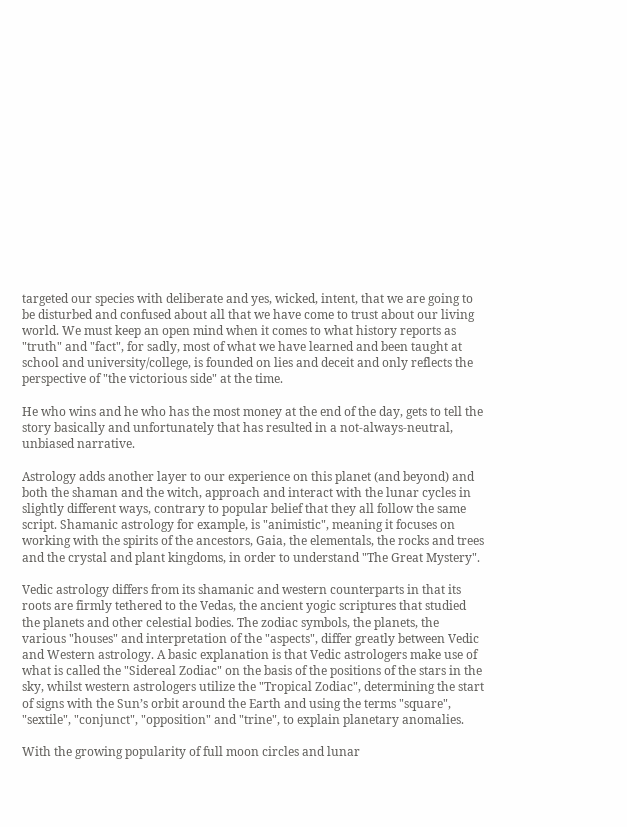targeted our species with deliberate and yes, wicked, intent, that we are going to be disturbed and confused about all that we have come to trust about our living world. We must keep an open mind when it comes to what history reports as "truth" and "fact", for sadly, most of what we have learned and been taught at school and university/college, is founded on lies and deceit and only reflects the perspective of "the victorious side" at the time.

He who wins and he who has the most money at the end of the day, gets to tell the story basically and unfortunately that has resulted in a not-always-neutral, unbiased narrative.

Astrology adds another layer to our experience on this planet (and beyond) and both the shaman and the witch, approach and interact with the lunar cycles in slightly different ways, contrary to popular belief that they all follow the same script. Shamanic astrology for example, is "animistic", meaning it focuses on working with the spirits of the ancestors, Gaia, the elementals, the rocks and trees and the crystal and plant kingdoms, in order to understand "The Great Mystery".

Vedic astrology differs from its shamanic and western counterparts in that its roots are firmly tethered to the Vedas, the ancient yogic scriptures that studied the planets and other celestial bodies. The zodiac symbols, the planets, the various "houses" and interpretation of the "aspects", differ greatly between Vedic and Western astrology. A basic explanation is that Vedic astrologers make use of what is called the "Sidereal Zodiac" on the basis of the positions of the stars in the sky, whilst western astrologers utilize the "Tropical Zodiac", determining the start of signs with the Sun’s orbit around the Earth and using the terms "square", "sextile", "conjunct", "opposition" and "trine", to explain planetary anomalies.

With the growing popularity of full moon circles and lunar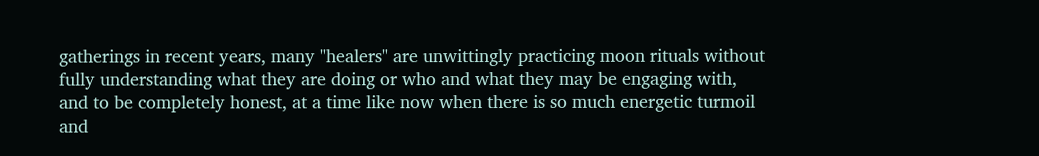gatherings in recent years, many "healers" are unwittingly practicing moon rituals without fully understanding what they are doing or who and what they may be engaging with, and to be completely honest, at a time like now when there is so much energetic turmoil and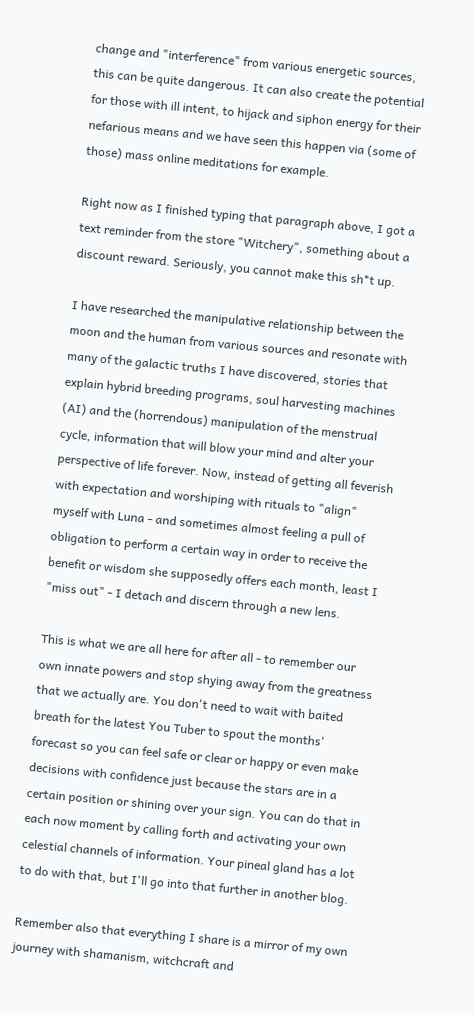change and "interference" from various energetic sources, this can be quite dangerous. It can also create the potential for those with ill intent, to hijack and siphon energy for their nefarious means and we have seen this happen via (some of those) mass online meditations for example.

Right now as I finished typing that paragraph above, I got a text reminder from the store "Witchery", something about a discount reward. Seriously, you cannot make this sh*t up.

I have researched the manipulative relationship between the moon and the human from various sources and resonate with many of the galactic truths I have discovered, stories that explain hybrid breeding programs, soul harvesting machines (AI) and the (horrendous) manipulation of the menstrual cycle, information that will blow your mind and alter your perspective of life forever. Now, instead of getting all feverish with expectation and worshiping with rituals to "align" myself with Luna - and sometimes almost feeling a pull of obligation to perform a certain way in order to receive the benefit or wisdom she supposedly offers each month, least I "miss out" - I detach and discern through a new lens.

This is what we are all here for after all - to remember our own innate powers and stop shying away from the greatness that we actually are. You don't need to wait with baited breath for the latest You Tuber to spout the months' forecast so you can feel safe or clear or happy or even make decisions with confidence just because the stars are in a certain position or shining over your sign. You can do that in each now moment by calling forth and activating your own celestial channels of information. Your pineal gland has a lot to do with that, but I'll go into that further in another blog.

Remember also that everything I share is a mirror of my own journey with shamanism, witchcraft and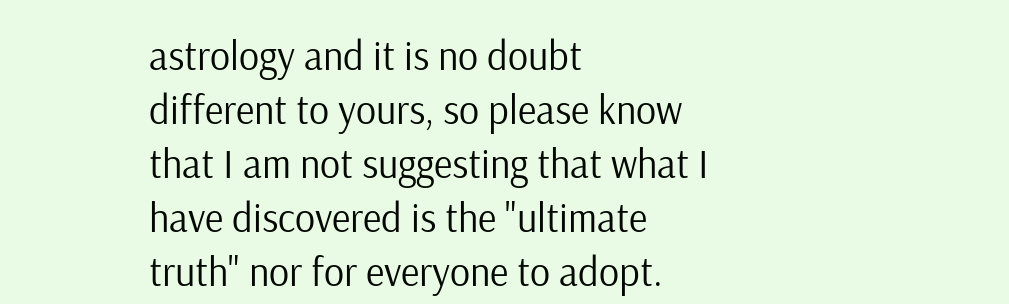astrology and it is no doubt different to yours, so please know that I am not suggesting that what I have discovered is the "ultimate truth" nor for everyone to adopt.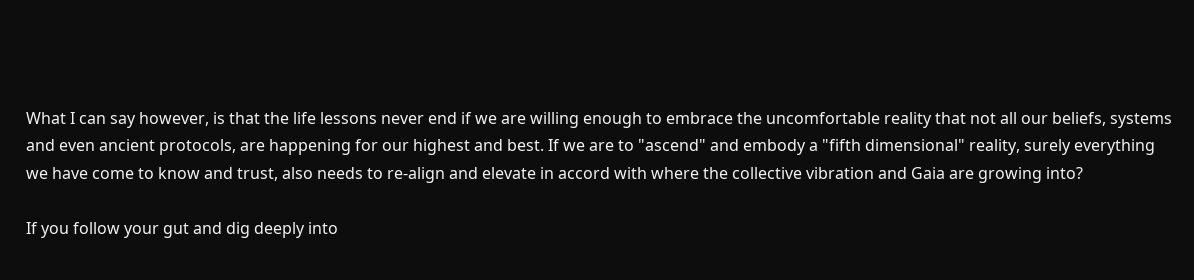What I can say however, is that the life lessons never end if we are willing enough to embrace the uncomfortable reality that not all our beliefs, systems and even ancient protocols, are happening for our highest and best. If we are to "ascend" and embody a "fifth dimensional" reality, surely everything we have come to know and trust, also needs to re-align and elevate in accord with where the collective vibration and Gaia are growing into?

If you follow your gut and dig deeply into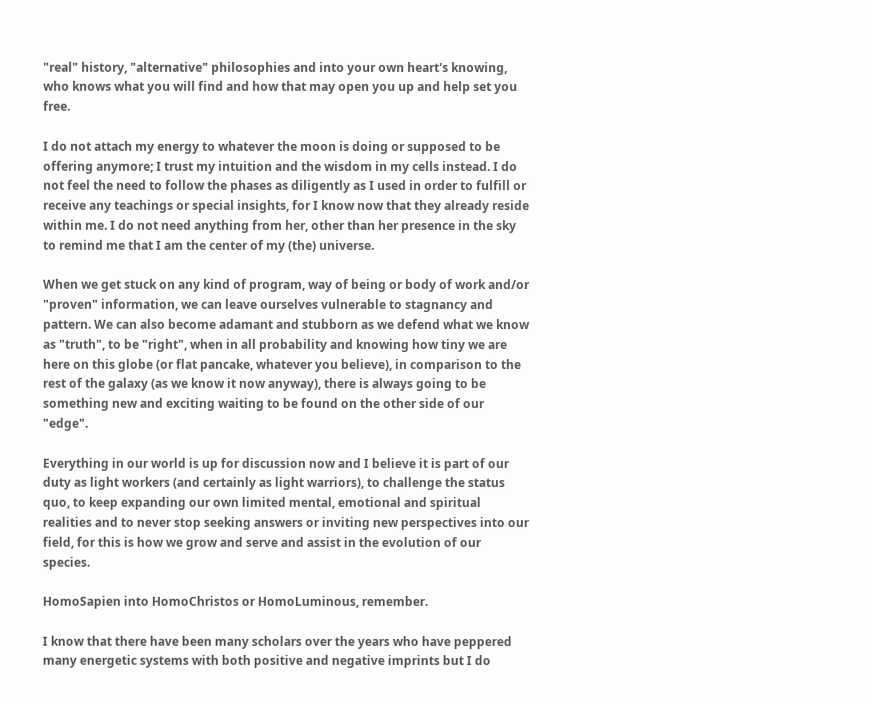"real" history, "alternative" philosophies and into your own heart's knowing, who knows what you will find and how that may open you up and help set you free.

I do not attach my energy to whatever the moon is doing or supposed to be offering anymore; I trust my intuition and the wisdom in my cells instead. I do not feel the need to follow the phases as diligently as I used in order to fulfill or receive any teachings or special insights, for I know now that they already reside within me. I do not need anything from her, other than her presence in the sky to remind me that I am the center of my (the) universe.

When we get stuck on any kind of program, way of being or body of work and/or "proven" information, we can leave ourselves vulnerable to stagnancy and pattern. We can also become adamant and stubborn as we defend what we know as "truth", to be "right", when in all probability and knowing how tiny we are here on this globe (or flat pancake, whatever you believe), in comparison to the rest of the galaxy (as we know it now anyway), there is always going to be something new and exciting waiting to be found on the other side of our "edge".

Everything in our world is up for discussion now and I believe it is part of our duty as light workers (and certainly as light warriors), to challenge the status quo, to keep expanding our own limited mental, emotional and spiritual realities and to never stop seeking answers or inviting new perspectives into our field, for this is how we grow and serve and assist in the evolution of our species.

HomoSapien into HomoChristos or HomoLuminous, remember.

I know that there have been many scholars over the years who have peppered many energetic systems with both positive and negative imprints but I do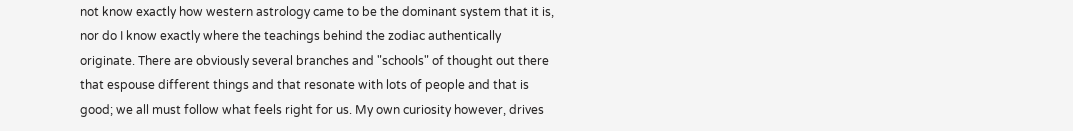not know exactly how western astrology came to be the dominant system that it is, nor do I know exactly where the teachings behind the zodiac authentically originate. There are obviously several branches and "schools" of thought out there that espouse different things and that resonate with lots of people and that is good; we all must follow what feels right for us. My own curiosity however, drives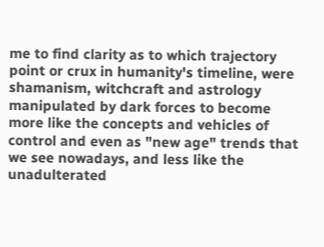me to find clarity as to which trajectory point or crux in humanity's timeline, were shamanism, witchcraft and astrology manipulated by dark forces to become more like the concepts and vehicles of control and even as "new age" trends that we see nowadays, and less like the unadulterated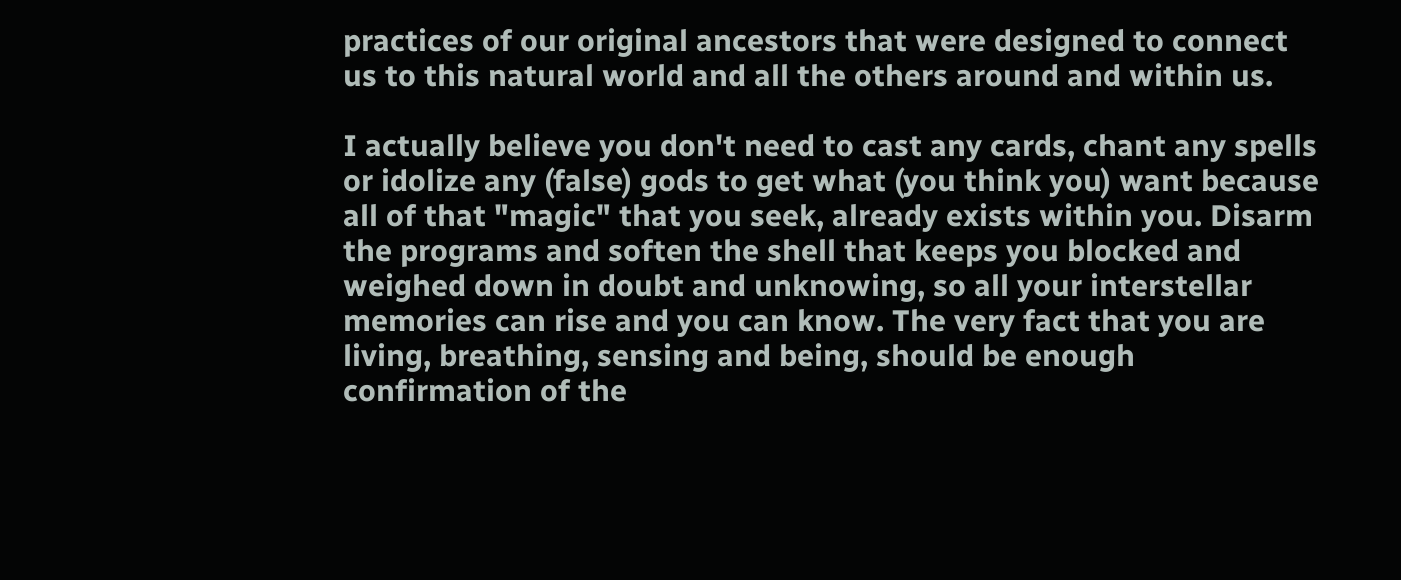practices of our original ancestors that were designed to connect us to this natural world and all the others around and within us.

I actually believe you don't need to cast any cards, chant any spells or idolize any (false) gods to get what (you think you) want because all of that "magic" that you seek, already exists within you. Disarm the programs and soften the shell that keeps you blocked and weighed down in doubt and unknowing, so all your interstellar memories can rise and you can know. The very fact that you are living, breathing, sensing and being, should be enough confirmation of the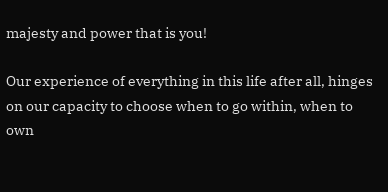majesty and power that is you!

Our experience of everything in this life after all, hinges on our capacity to choose when to go within, when to own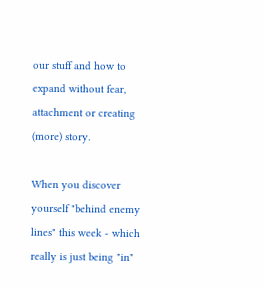our stuff and how to expand without fear, attachment or creating (more) story.

When you discover yourself "behind enemy lines" this week - which really is just being "in"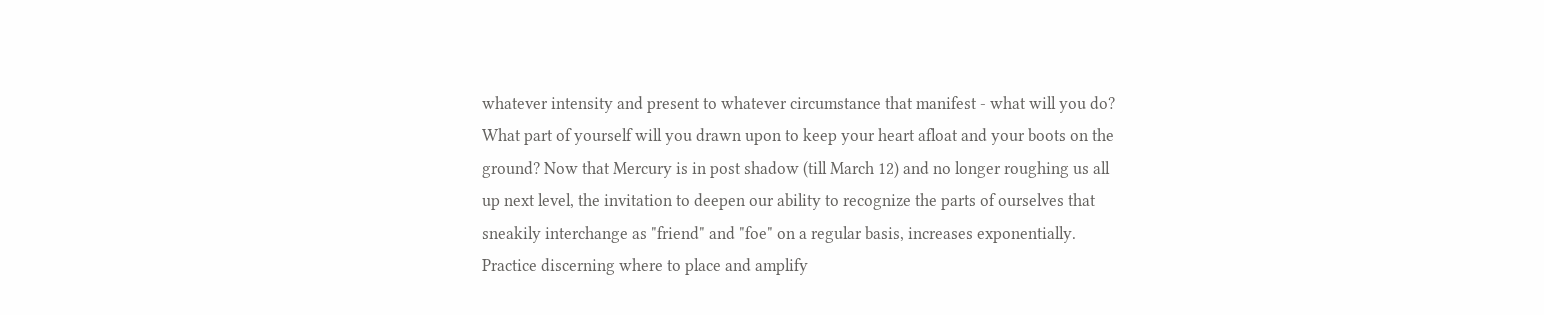whatever intensity and present to whatever circumstance that manifest - what will you do? What part of yourself will you drawn upon to keep your heart afloat and your boots on the ground? Now that Mercury is in post shadow (till March 12) and no longer roughing us all up next level, the invitation to deepen our ability to recognize the parts of ourselves that sneakily interchange as "friend" and "foe" on a regular basis, increases exponentially. Practice discerning where to place and amplify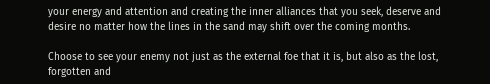your energy and attention and creating the inner alliances that you seek, deserve and desire no matter how the lines in the sand may shift over the coming months.

Choose to see your enemy not just as the external foe that it is, but also as the lost, forgotten and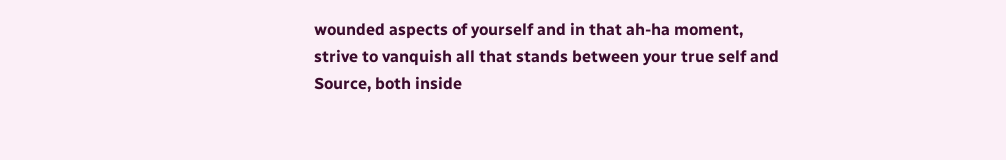wounded aspects of yourself and in that ah-ha moment, strive to vanquish all that stands between your true self and Source, both inside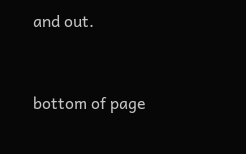and out.



bottom of page